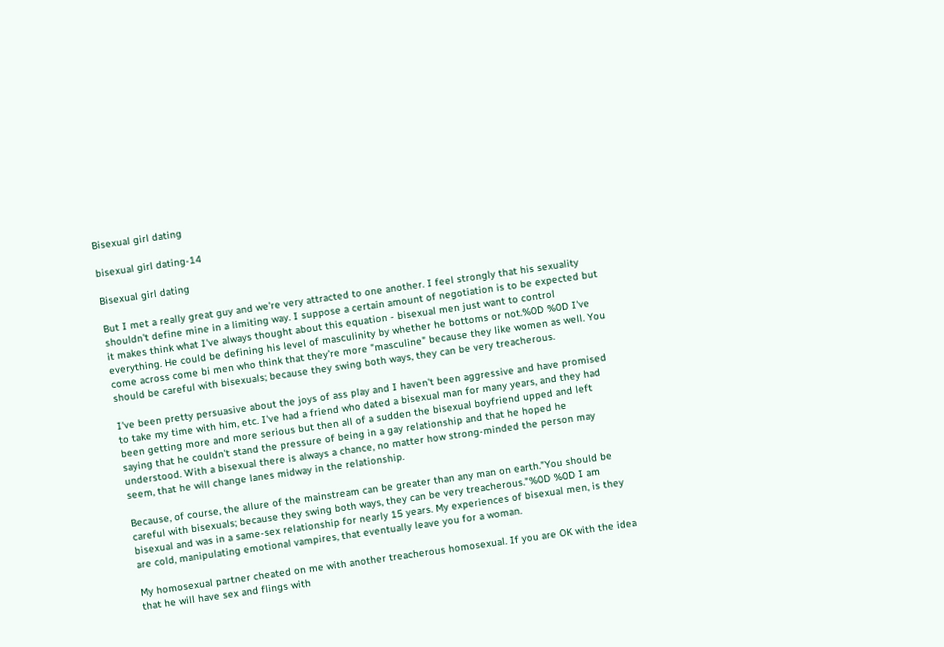Bisexual girl dating

bisexual girl dating-14

Bisexual girl dating

But I met a really great guy and we're very attracted to one another. I feel strongly that his sexuality shouldn't define mine in a limiting way. I suppose a certain amount of negotiation is to be expected but it makes think what I've always thought about this equation - bisexual men just want to control everything. He could be defining his level of masculinity by whether he bottoms or not.%0D %0D I've come across come bi men who think that they're more "masculine" because they like women as well. You should be careful with bisexuals; because they swing both ways, they can be very treacherous.

I've been pretty persuasive about the joys of ass play and I haven't been aggressive and have promised to take my time with him, etc. I've had a friend who dated a bisexual man for many years, and they had been getting more and more serious but then all of a sudden the bisexual boyfriend upped and left saying that he couldn't stand the pressure of being in a gay relationship and that he hoped he understood. With a bisexual there is always a chance, no matter how strong-minded the person may seem, that he will change lanes midway in the relationship.

Because, of course, the allure of the mainstream can be greater than any man on earth."You should be careful with bisexuals; because they swing both ways, they can be very treacherous."%0D %0D I am bisexual and was in a same-sex relationship for nearly 15 years. My experiences of bisexual men, is they are cold, manipulating emotional vampires, that eventually leave you for a woman.

My homosexual partner cheated on me with another treacherous homosexual. If you are OK with the idea that he will have sex and flings with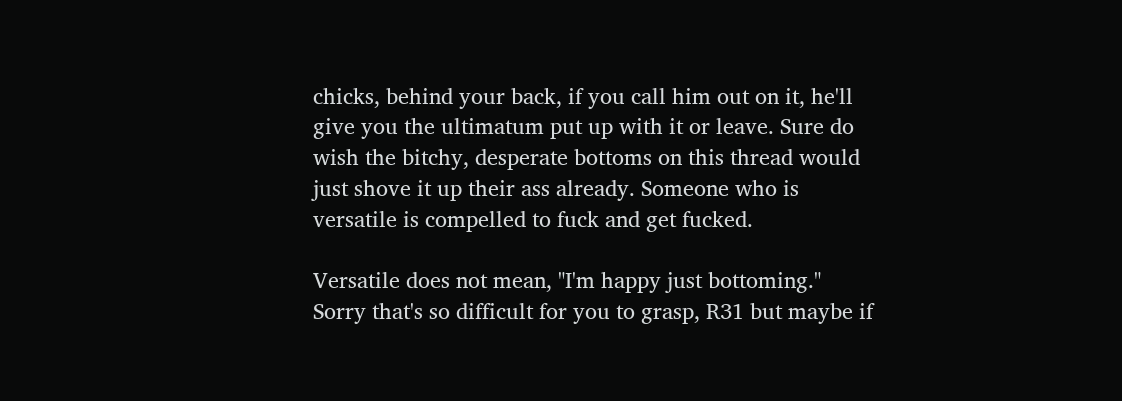chicks, behind your back, if you call him out on it, he'll give you the ultimatum put up with it or leave. Sure do wish the bitchy, desperate bottoms on this thread would just shove it up their ass already. Someone who is versatile is compelled to fuck and get fucked.

Versatile does not mean, "I'm happy just bottoming." Sorry that's so difficult for you to grasp, R31 but maybe if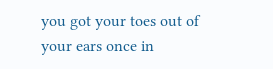you got your toes out of your ears once in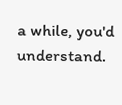a while, you'd understand.